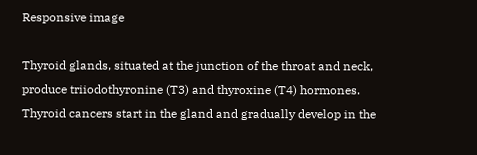Responsive image

Thyroid glands, situated at the junction of the throat and neck, produce triiodothyronine (T3) and thyroxine (T4) hormones. Thyroid cancers start in the gland and gradually develop in the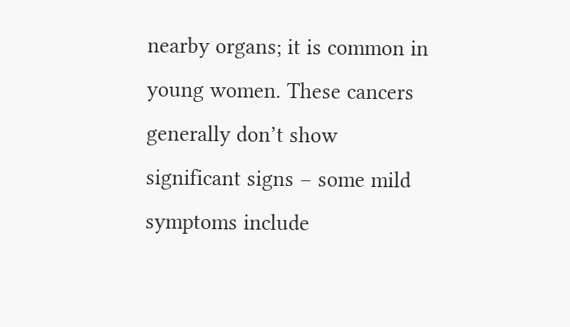nearby organs; it is common in young women. These cancers generally don’t show significant signs – some mild symptoms include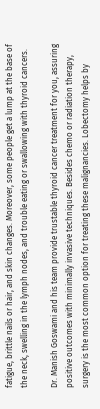fatigue, brittle nails or hair, and skin changes. Moreover, some people get a lump at the base of the neck, swelling in the lymph nodes, and trouble eating or swallowing with thyroid cancers.

Dr. Manish Goswami and his team provide trustable thyroid cancer treatment for you, assuring positive outcomes with minimally invasive techniques. Besides chemo or radiation therapy, surgery is the most common option for treating these malignancies. Lobectomy helps by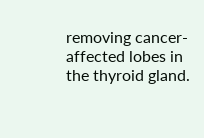removing cancer-affected lobes in the thyroid gland.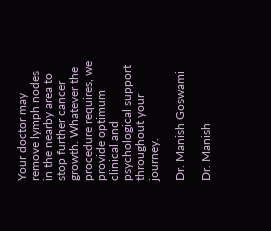Your doctor may remove lymph nodes in the nearby area to stop further cancer growth. Whatever the procedure requires, we provide optimum clinical and psychological support throughout your journey.

Dr. Manish Goswami

Dr. Manish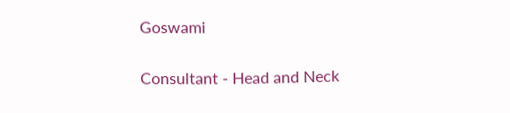Goswami

Consultant - Head and Neck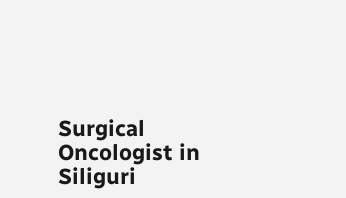Surgical Oncologist in Siliguri